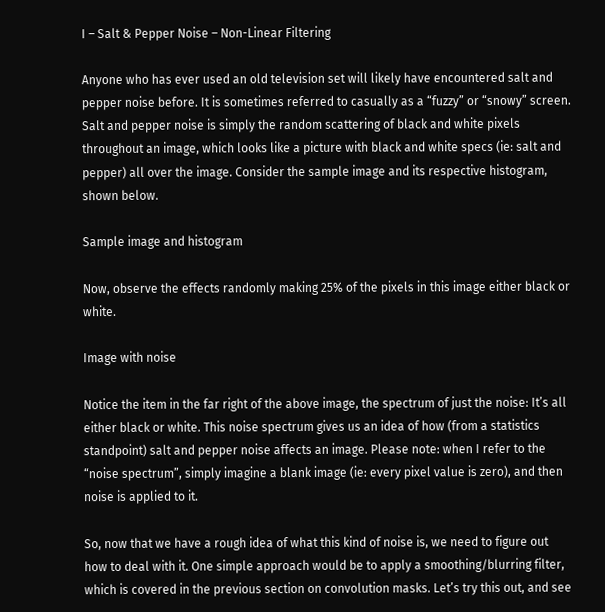I – Salt & Pepper Noise – Non-Linear Filtering

Anyone who has ever used an old television set will likely have encountered salt and pepper noise before. It is sometimes referred to casually as a “fuzzy” or “snowy” screen. Salt and pepper noise is simply the random scattering of black and white pixels throughout an image, which looks like a picture with black and white specs (ie: salt and pepper) all over the image. Consider the sample image and its respective histogram, shown below.

Sample image and histogram

Now, observe the effects randomly making 25% of the pixels in this image either black or white.

Image with noise

Notice the item in the far right of the above image, the spectrum of just the noise: It’s all either black or white. This noise spectrum gives us an idea of how (from a statistics standpoint) salt and pepper noise affects an image. Please note: when I refer to the “noise spectrum”, simply imagine a blank image (ie: every pixel value is zero), and then noise is applied to it.

So, now that we have a rough idea of what this kind of noise is, we need to figure out how to deal with it. One simple approach would be to apply a smoothing/blurring filter, which is covered in the previous section on convolution masks. Let’s try this out, and see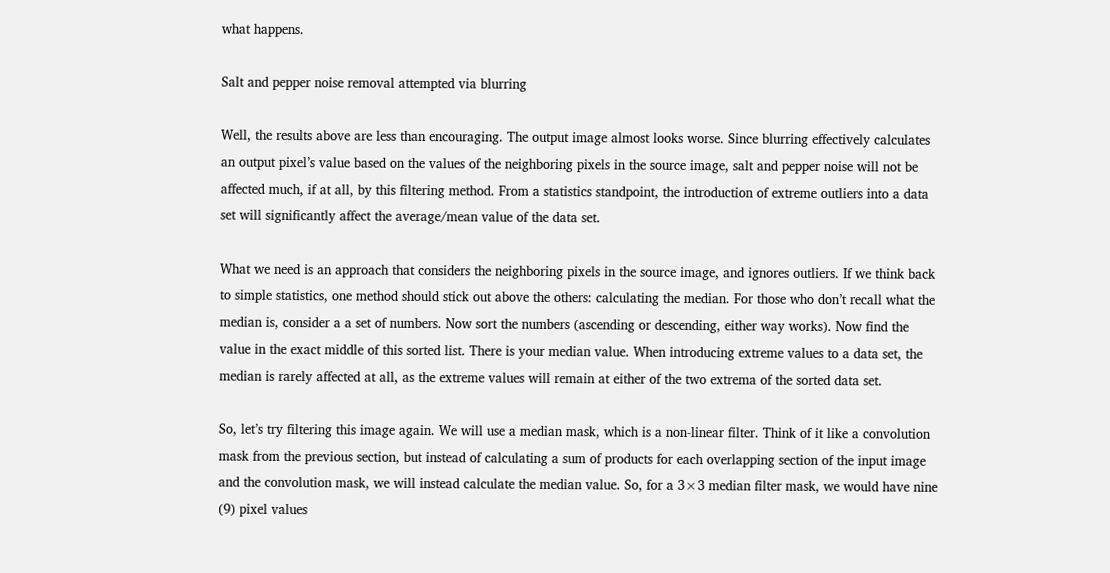what happens.

Salt and pepper noise removal attempted via blurring

Well, the results above are less than encouraging. The output image almost looks worse. Since blurring effectively calculates an output pixel’s value based on the values of the neighboring pixels in the source image, salt and pepper noise will not be affected much, if at all, by this filtering method. From a statistics standpoint, the introduction of extreme outliers into a data set will significantly affect the average/mean value of the data set.

What we need is an approach that considers the neighboring pixels in the source image, and ignores outliers. If we think back to simple statistics, one method should stick out above the others: calculating the median. For those who don’t recall what the median is, consider a a set of numbers. Now sort the numbers (ascending or descending, either way works). Now find the value in the exact middle of this sorted list. There is your median value. When introducing extreme values to a data set, the median is rarely affected at all, as the extreme values will remain at either of the two extrema of the sorted data set.

So, let’s try filtering this image again. We will use a median mask, which is a non-linear filter. Think of it like a convolution mask from the previous section, but instead of calculating a sum of products for each overlapping section of the input image and the convolution mask, we will instead calculate the median value. So, for a 3×3 median filter mask, we would have nine (9) pixel values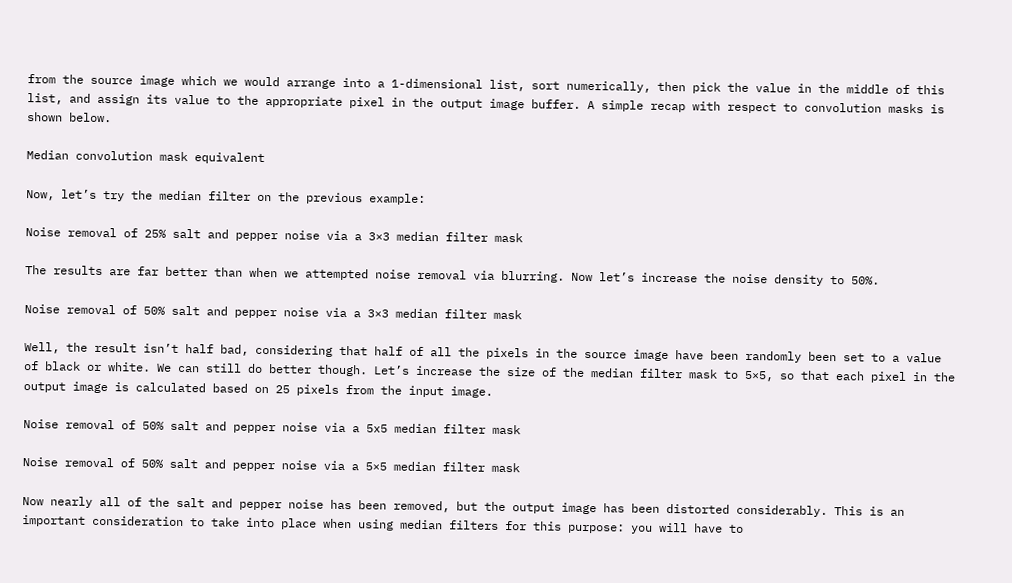from the source image which we would arrange into a 1-dimensional list, sort numerically, then pick the value in the middle of this list, and assign its value to the appropriate pixel in the output image buffer. A simple recap with respect to convolution masks is shown below.

Median convolution mask equivalent

Now, let’s try the median filter on the previous example:

Noise removal of 25% salt and pepper noise via a 3×3 median filter mask

The results are far better than when we attempted noise removal via blurring. Now let’s increase the noise density to 50%.

Noise removal of 50% salt and pepper noise via a 3×3 median filter mask

Well, the result isn’t half bad, considering that half of all the pixels in the source image have been randomly been set to a value of black or white. We can still do better though. Let’s increase the size of the median filter mask to 5×5, so that each pixel in the output image is calculated based on 25 pixels from the input image.

Noise removal of 50% salt and pepper noise via a 5x5 median filter mask

Noise removal of 50% salt and pepper noise via a 5×5 median filter mask

Now nearly all of the salt and pepper noise has been removed, but the output image has been distorted considerably. This is an important consideration to take into place when using median filters for this purpose: you will have to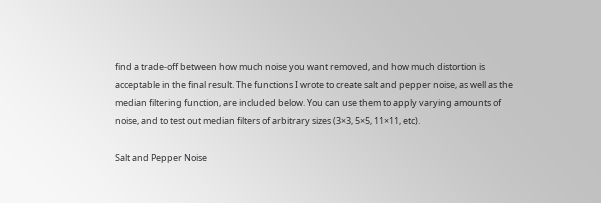find a trade-off between how much noise you want removed, and how much distortion is acceptable in the final result. The functions I wrote to create salt and pepper noise, as well as the median filtering function, are included below. You can use them to apply varying amounts of noise, and to test out median filters of arbitrary sizes (3×3, 5×5, 11×11, etc).

Salt and Pepper Noise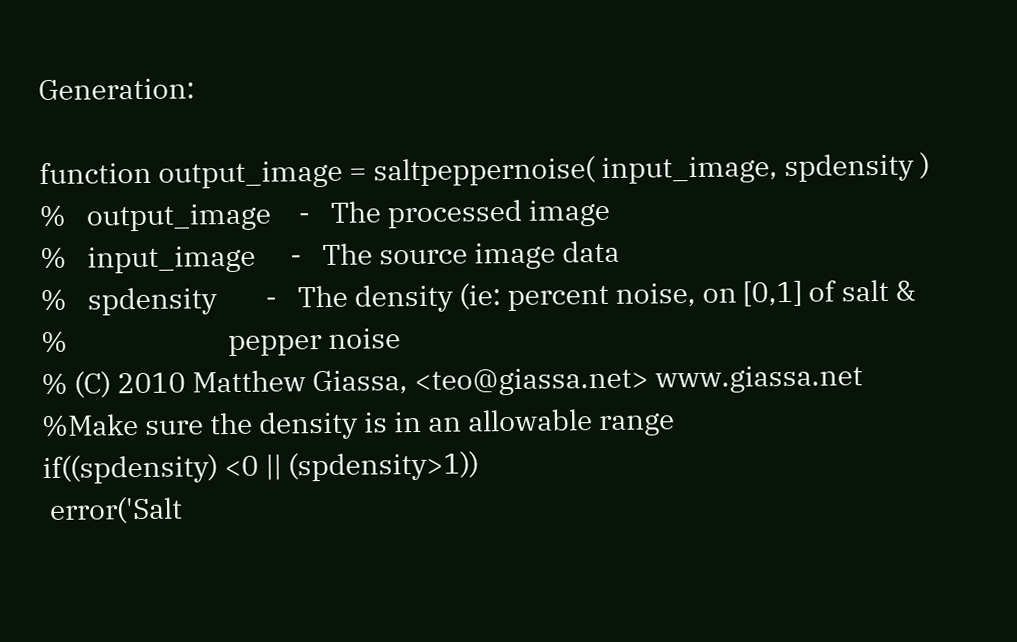Generation:

function output_image = saltpeppernoise( input_image, spdensity )
%   output_image    -   The processed image
%   input_image     -   The source image data
%   spdensity       -   The density (ie: percent noise, on [0,1] of salt &
%                       pepper noise
% (C) 2010 Matthew Giassa, <teo@giassa.net> www.giassa.net
%Make sure the density is in an allowable range
if((spdensity) <0 || (spdensity>1))
 error('Salt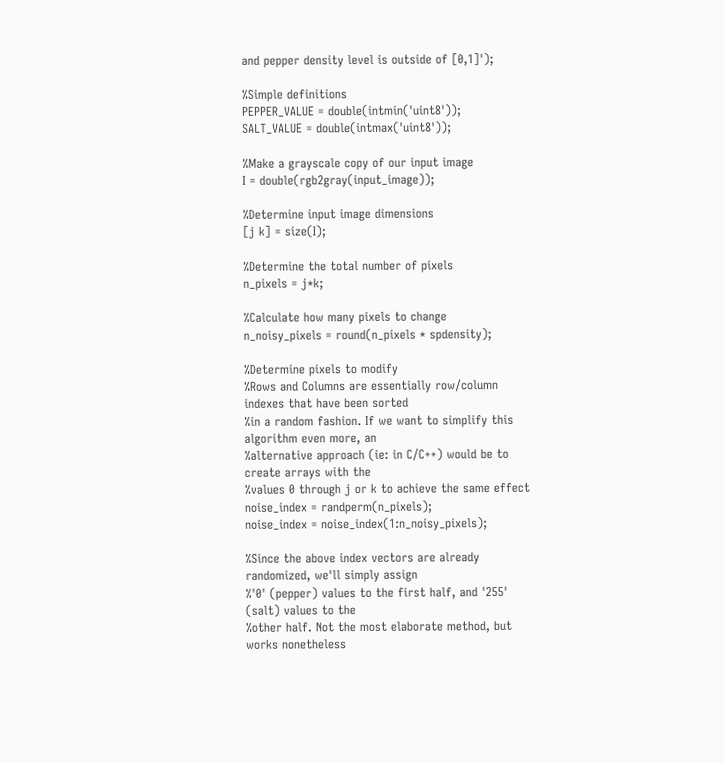and pepper density level is outside of [0,1]');

%Simple definitions
PEPPER_VALUE = double(intmin('uint8'));
SALT_VALUE = double(intmax('uint8'));

%Make a grayscale copy of our input image
I = double(rgb2gray(input_image));

%Determine input image dimensions
[j k] = size(I);

%Determine the total number of pixels
n_pixels = j*k;

%Calculate how many pixels to change
n_noisy_pixels = round(n_pixels * spdensity);

%Determine pixels to modify
%Rows and Columns are essentially row/column indexes that have been sorted
%in a random fashion. If we want to simplify this algorithm even more, an
%alternative approach (ie: in C/C++) would be to create arrays with the
%values 0 through j or k to achieve the same effect
noise_index = randperm(n_pixels);
noise_index = noise_index(1:n_noisy_pixels);

%Since the above index vectors are already randomized, we'll simply assign
%'0' (pepper) values to the first half, and '255' (salt) values to the
%other half. Not the most elaborate method, but works nonetheless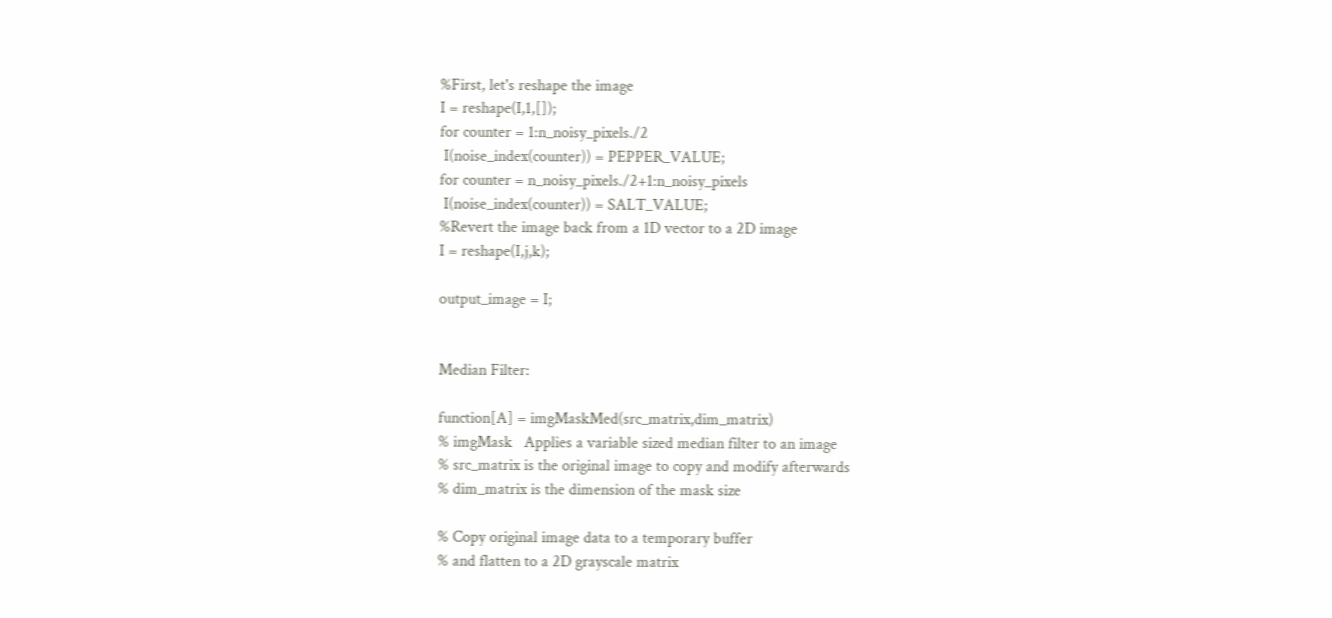%First, let's reshape the image
I = reshape(I,1,[]);
for counter = 1:n_noisy_pixels./2
 I(noise_index(counter)) = PEPPER_VALUE;
for counter = n_noisy_pixels./2+1:n_noisy_pixels
 I(noise_index(counter)) = SALT_VALUE;
%Revert the image back from a 1D vector to a 2D image
I = reshape(I,j,k);

output_image = I;


Median Filter:

function[A] = imgMaskMed(src_matrix,dim_matrix)
% imgMask   Applies a variable sized median filter to an image
% src_matrix is the original image to copy and modify afterwards
% dim_matrix is the dimension of the mask size

% Copy original image data to a temporary buffer
% and flatten to a 2D grayscale matrix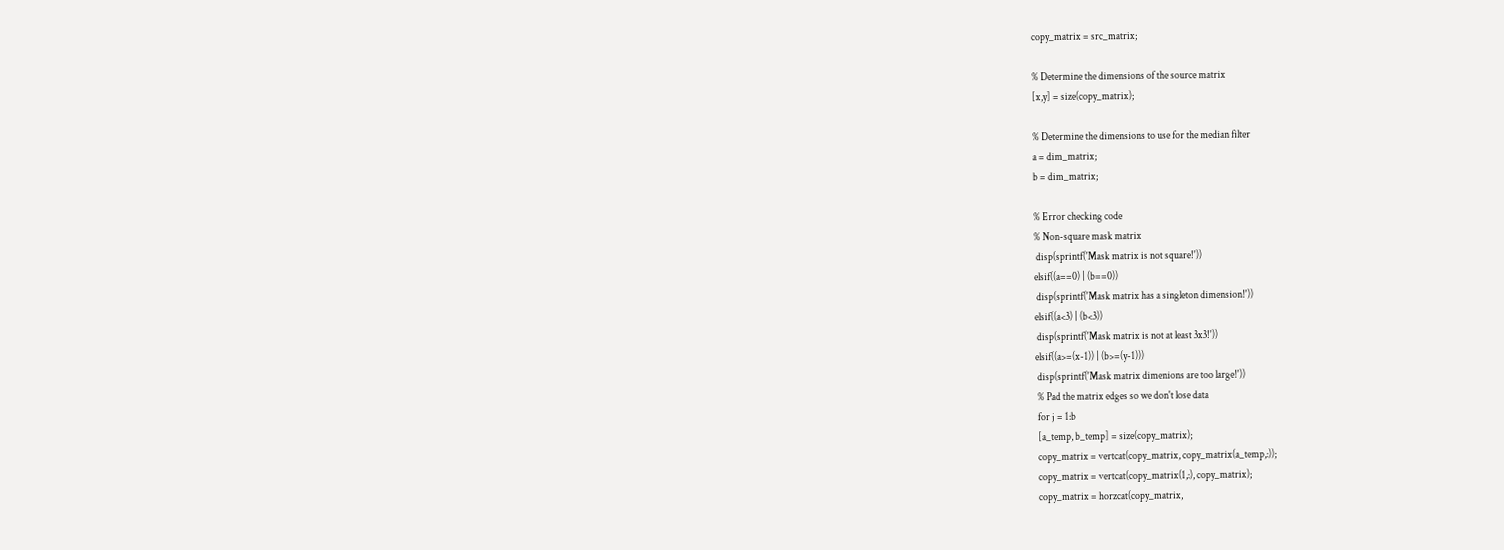copy_matrix = src_matrix;

% Determine the dimensions of the source matrix
[x,y] = size(copy_matrix);

% Determine the dimensions to use for the median filter
a = dim_matrix;
b = dim_matrix;

% Error checking code
% Non-square mask matrix
 disp(sprintf('Mask matrix is not square!'))
elsif((a==0) | (b==0))
 disp(sprintf('Mask matrix has a singleton dimension!'))
elsif((a<3) | (b<3))
 disp(sprintf('Mask matrix is not at least 3x3!'))
elsif((a>=(x-1)) | (b>=(y-1)))
 disp(sprintf('Mask matrix dimenions are too large!'))
 % Pad the matrix edges so we don't lose data
 for j = 1:b
 [a_temp, b_temp] = size(copy_matrix);
 copy_matrix = vertcat(copy_matrix, copy_matrix(a_temp,:));
 copy_matrix = vertcat(copy_matrix(1,:), copy_matrix);
 copy_matrix = horzcat(copy_matrix,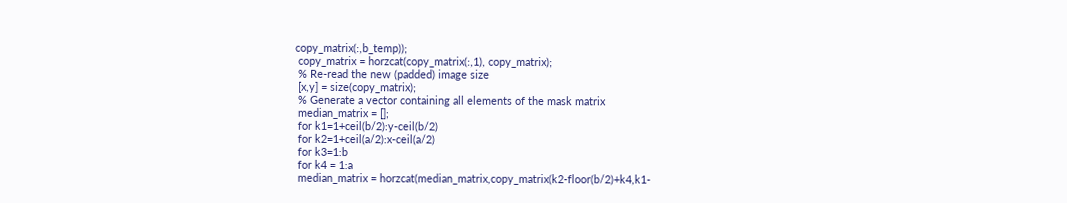copy_matrix(:,b_temp));
 copy_matrix = horzcat(copy_matrix(:,1), copy_matrix);
 % Re-read the new (padded) image size
 [x,y] = size(copy_matrix);
 % Generate a vector containing all elements of the mask matrix
 median_matrix = [];
 for k1=1+ceil(b/2):y-ceil(b/2)
 for k2=1+ceil(a/2):x-ceil(a/2)
 for k3=1:b
 for k4 = 1:a
 median_matrix = horzcat(median_matrix,copy_matrix(k2-floor(b/2)+k4,k1-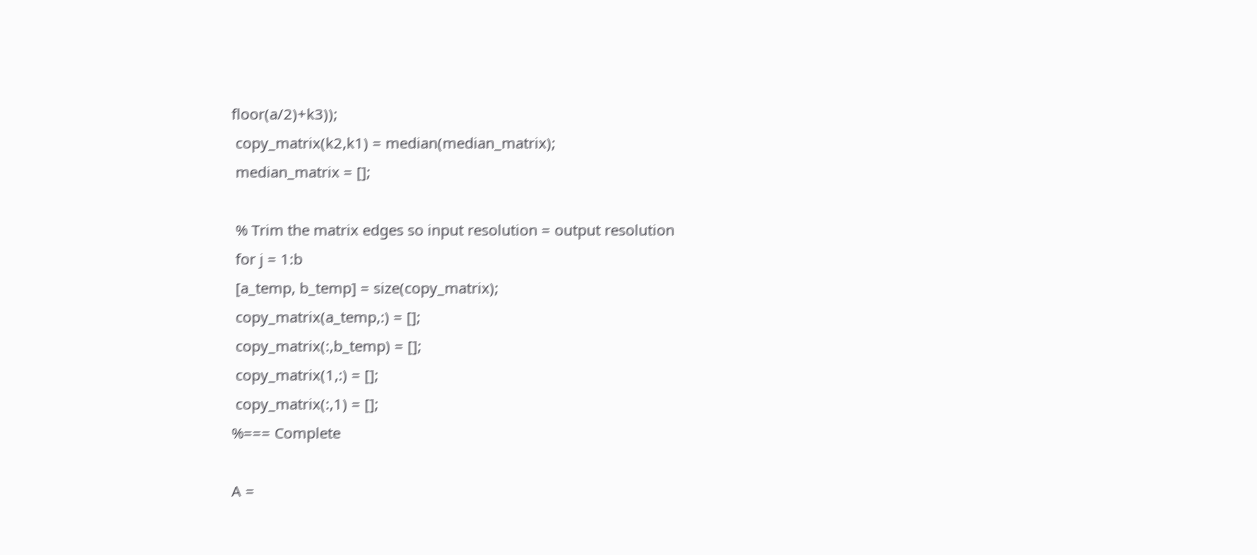floor(a/2)+k3));
 copy_matrix(k2,k1) = median(median_matrix);
 median_matrix = [];

 % Trim the matrix edges so input resolution = output resolution
 for j = 1:b
 [a_temp, b_temp] = size(copy_matrix);
 copy_matrix(a_temp,:) = [];
 copy_matrix(:,b_temp) = [];
 copy_matrix(1,:) = [];
 copy_matrix(:,1) = [];
%=== Complete

A =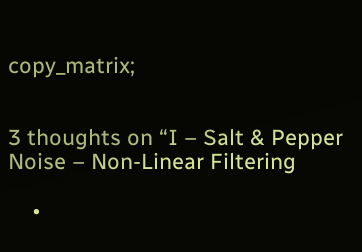copy_matrix;


3 thoughts on “I – Salt & Pepper Noise – Non-Linear Filtering

    •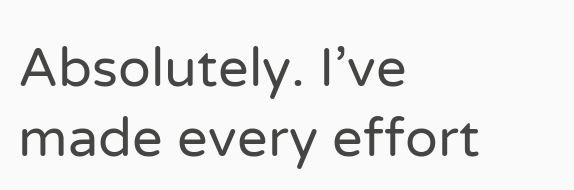Absolutely. I’ve made every effort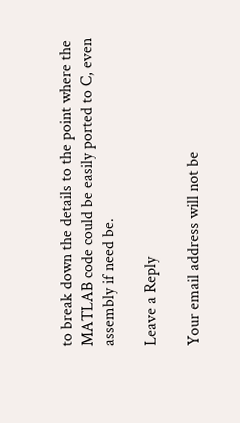to break down the details to the point where the MATLAB code could be easily ported to C, even assembly if need be.

Leave a Reply

Your email address will not be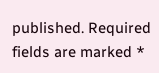published. Required fields are marked *